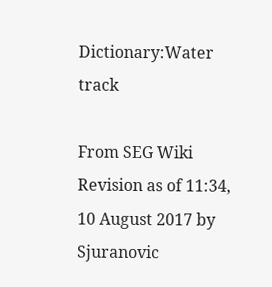Dictionary:Water track

From SEG Wiki
Revision as of 11:34, 10 August 2017 by Sjuranovic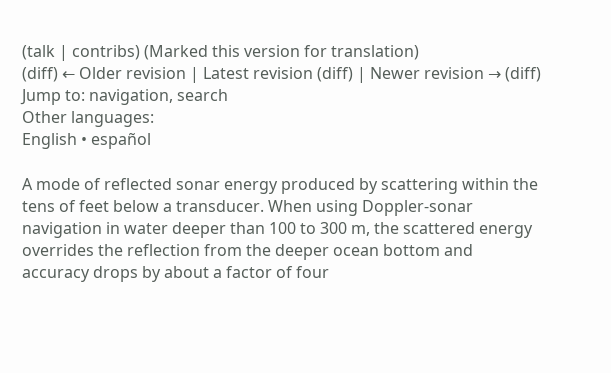(talk | contribs) (Marked this version for translation)
(diff) ← Older revision | Latest revision (diff) | Newer revision → (diff)
Jump to: navigation, search
Other languages:
English • español

A mode of reflected sonar energy produced by scattering within the tens of feet below a transducer. When using Doppler-sonar navigation in water deeper than 100 to 300 m, the scattered energy overrides the reflection from the deeper ocean bottom and accuracy drops by about a factor of four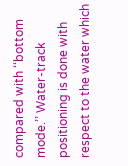compared with ‘‘bottom mode.’’ Water-track positioning is done with respect to the water which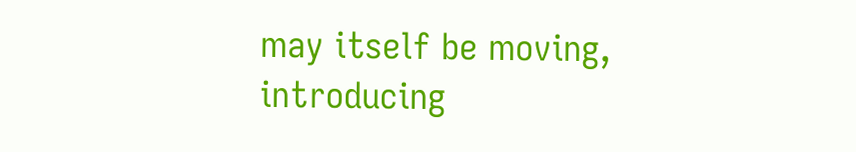may itself be moving, introducing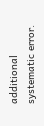additional systematic error.